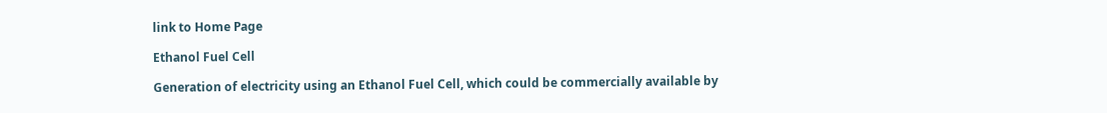link to Home Page

Ethanol Fuel Cell

Generation of electricity using an Ethanol Fuel Cell, which could be commercially available by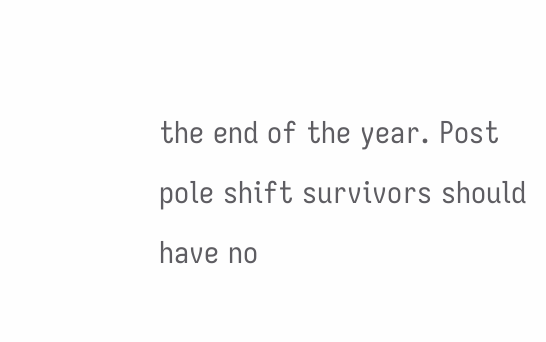the end of the year. Post pole shift survivors should have no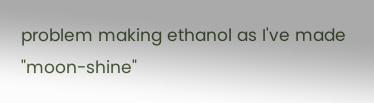problem making ethanol as I've made "moon-shine"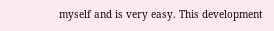myself and is very easy. This development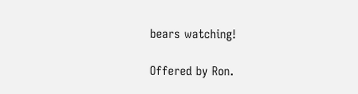bears watching!

Offered by Ron.